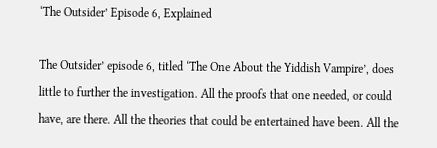‘The Outsider’ Episode 6, Explained

The Outsider’ episode 6, titled ‘The One About the Yiddish Vampire’, does little to further the investigation. All the proofs that one needed, or could have, are there. All the theories that could be entertained have been. All the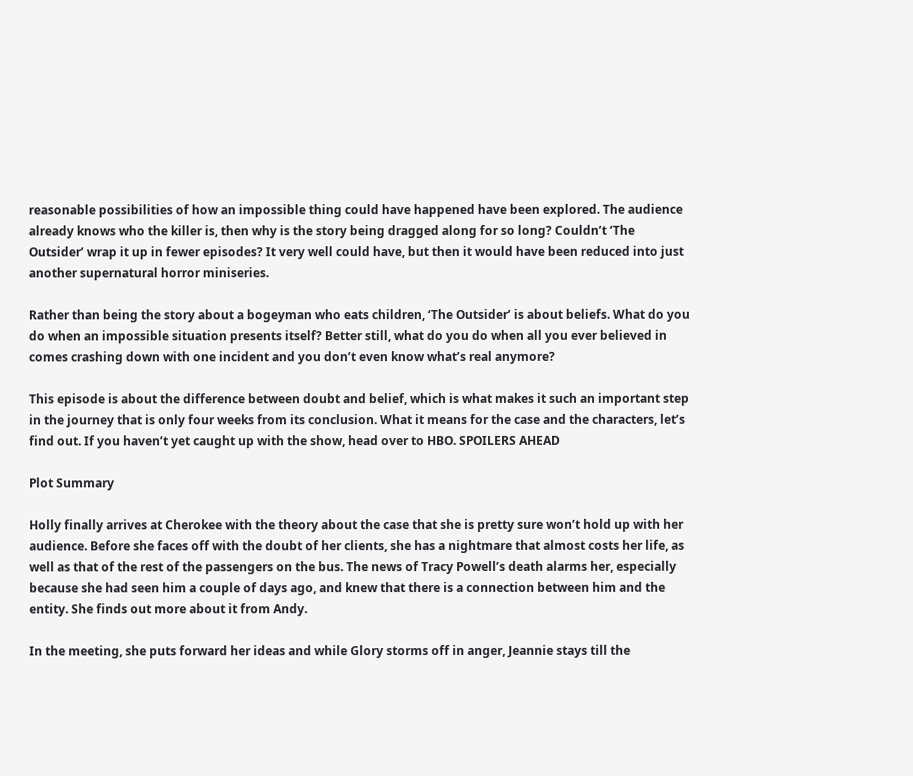reasonable possibilities of how an impossible thing could have happened have been explored. The audience already knows who the killer is, then why is the story being dragged along for so long? Couldn’t ‘The Outsider’ wrap it up in fewer episodes? It very well could have, but then it would have been reduced into just another supernatural horror miniseries.

Rather than being the story about a bogeyman who eats children, ‘The Outsider’ is about beliefs. What do you do when an impossible situation presents itself? Better still, what do you do when all you ever believed in comes crashing down with one incident and you don’t even know what’s real anymore?

This episode is about the difference between doubt and belief, which is what makes it such an important step in the journey that is only four weeks from its conclusion. What it means for the case and the characters, let’s find out. If you haven’t yet caught up with the show, head over to HBO. SPOILERS AHEAD

Plot Summary

Holly finally arrives at Cherokee with the theory about the case that she is pretty sure won’t hold up with her audience. Before she faces off with the doubt of her clients, she has a nightmare that almost costs her life, as well as that of the rest of the passengers on the bus. The news of Tracy Powell’s death alarms her, especially because she had seen him a couple of days ago, and knew that there is a connection between him and the entity. She finds out more about it from Andy.

In the meeting, she puts forward her ideas and while Glory storms off in anger, Jeannie stays till the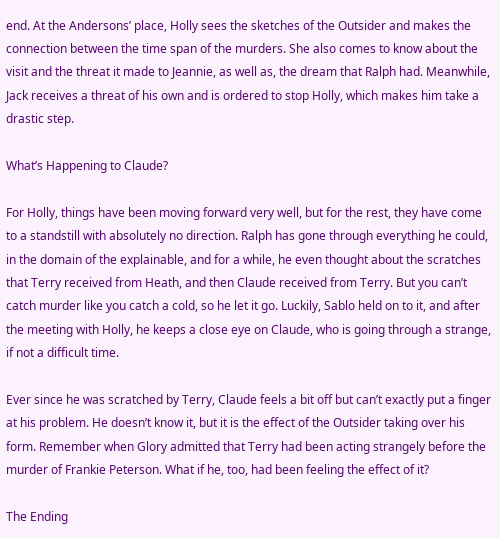end. At the Andersons’ place, Holly sees the sketches of the Outsider and makes the connection between the time span of the murders. She also comes to know about the visit and the threat it made to Jeannie, as well as, the dream that Ralph had. Meanwhile, Jack receives a threat of his own and is ordered to stop Holly, which makes him take a drastic step.

What’s Happening to Claude?

For Holly, things have been moving forward very well, but for the rest, they have come to a standstill with absolutely no direction. Ralph has gone through everything he could, in the domain of the explainable, and for a while, he even thought about the scratches that Terry received from Heath, and then Claude received from Terry. But you can’t catch murder like you catch a cold, so he let it go. Luckily, Sablo held on to it, and after the meeting with Holly, he keeps a close eye on Claude, who is going through a strange, if not a difficult time.

Ever since he was scratched by Terry, Claude feels a bit off but can’t exactly put a finger at his problem. He doesn’t know it, but it is the effect of the Outsider taking over his form. Remember when Glory admitted that Terry had been acting strangely before the murder of Frankie Peterson. What if he, too, had been feeling the effect of it?

The Ending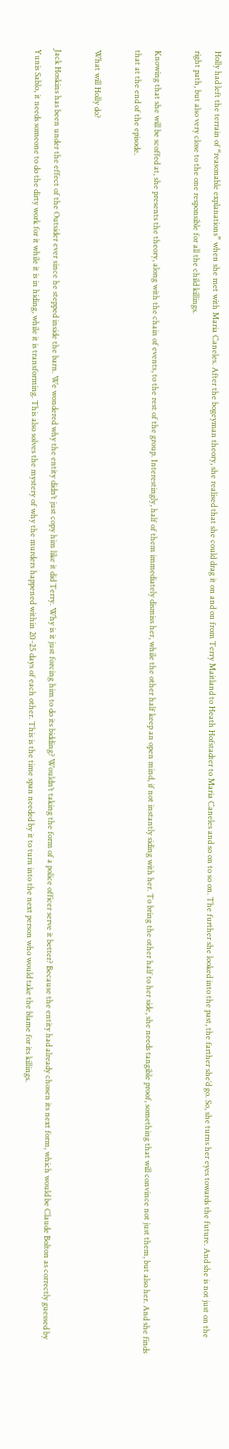Holly had left the terrain of “reasonable explanations” when she met with Maria Caneles. After the bogeyman theory, she realised that she could drag it on and on from Terry Maitland to Heath Hofstadter to Maria Caneles and so on to so on. The further she looked into the past, the farther she’d go. So, she turns her eyes towards the future. And she is not just on the right path, but also very close to the one responsible for all the child killings.

Knowing that she will be scoffed at, she presents the theory, along with the chain of events, to the rest of the group. Interestingly, half of them immediately dismiss her, while the other half keep an open mind, if not instantly siding with her. To bring the other half to her side, she needs tangible proof, something that will convince not just them, but also her. And she finds that at the end of the episode.

What will Holly do?

Jack Hoskins has been under the effect of the Outsider ever since he stepped inside the barn. We wondered why the entity didn’t just copy him like it did Terry. Why is it just forcing him to do its bidding? Wouldn’t taking the form of a police officer serve it better? Because the entity had already chosen its next form, which would be Claude Bolton as correctly guessed by Yunis Sablo, it needs someone to do the dirty work for it while it is in hiding, while it is transforming. This also solves the mystery of why the murders happened within 20-25 days of each other. This is the time span needed by it to turn into the next person who would take the blame for its killings.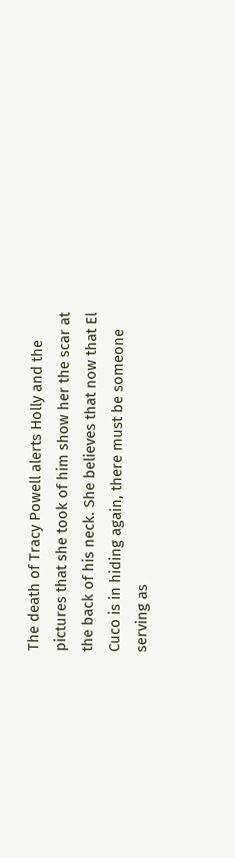The death of Tracy Powell alerts Holly and the pictures that she took of him show her the scar at the back of his neck. She believes that now that El Cuco is in hiding again, there must be someone serving as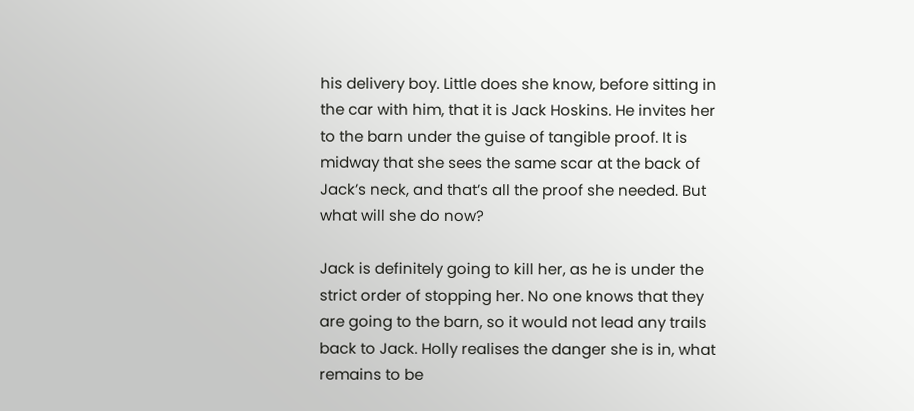his delivery boy. Little does she know, before sitting in the car with him, that it is Jack Hoskins. He invites her to the barn under the guise of tangible proof. It is midway that she sees the same scar at the back of Jack’s neck, and that’s all the proof she needed. But what will she do now?

Jack is definitely going to kill her, as he is under the strict order of stopping her. No one knows that they are going to the barn, so it would not lead any trails back to Jack. Holly realises the danger she is in, what remains to be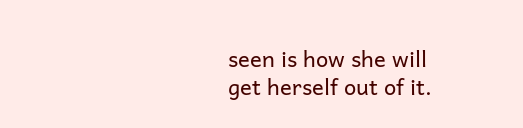seen is how she will get herself out of it.